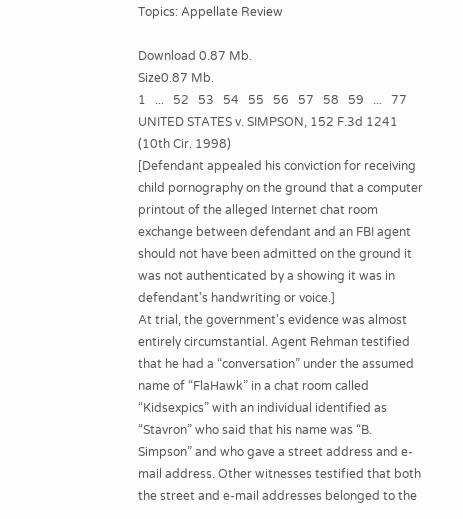Topics: Appellate Review

Download 0.87 Mb.
Size0.87 Mb.
1   ...   52   53   54   55   56   57   58   59   ...   77
UNITED STATES v. SIMPSON, 152 F.3d 1241 (10th Cir. 1998)
[Defendant appealed his conviction for receiving child pornography on the ground that a computer printout of the alleged Internet chat room exchange between defendant and an FBI agent should not have been admitted on the ground it was not authenticated by a showing it was in defendant's handwriting or voice.]
At trial, the government's evidence was almost entirely circumstantial. Agent Rehman testified that he had a “conversation” under the assumed name of “FlaHawk” in a chat room called “Kidsexpics” with an individual identified as “Stavron” who said that his name was “B. Simpson” and who gave a street address and e-mail address. Other witnesses testified that both the street and e-mail addresses belonged to the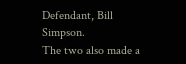Defendant, Bill Simpson.
The two also made a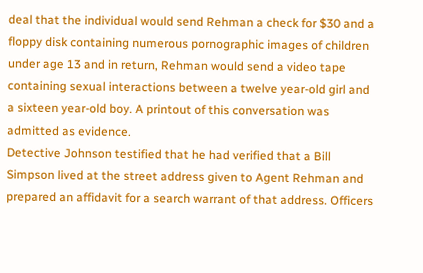deal that the individual would send Rehman a check for $30 and a floppy disk containing numerous pornographic images of children under age 13 and in return, Rehman would send a video tape containing sexual interactions between a twelve year-old girl and a sixteen year-old boy. A printout of this conversation was admitted as evidence.
Detective Johnson testified that he had verified that a Bill Simpson lived at the street address given to Agent Rehman and prepared an affidavit for a search warrant of that address. Officers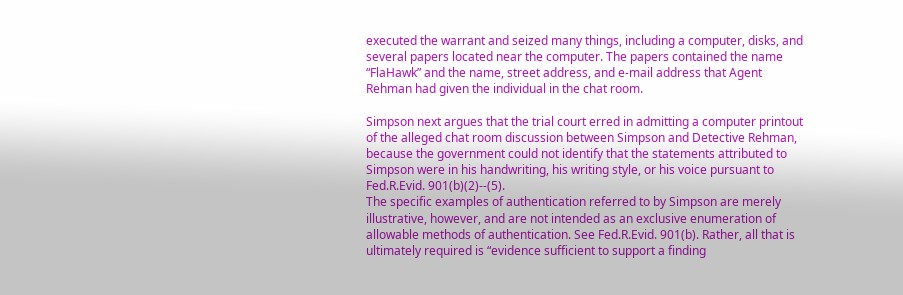executed the warrant and seized many things, including a computer, disks, and several papers located near the computer. The papers contained the name “FlaHawk” and the name, street address, and e-mail address that Agent Rehman had given the individual in the chat room.

Simpson next argues that the trial court erred in admitting a computer printout of the alleged chat room discussion between Simpson and Detective Rehman, because the government could not identify that the statements attributed to Simpson were in his handwriting, his writing style, or his voice pursuant to Fed.R.Evid. 901(b)(2)--(5).
The specific examples of authentication referred to by Simpson are merely illustrative, however, and are not intended as an exclusive enumeration of allowable methods of authentication. See Fed.R.Evid. 901(b). Rather, all that is ultimately required is “evidence sufficient to support a finding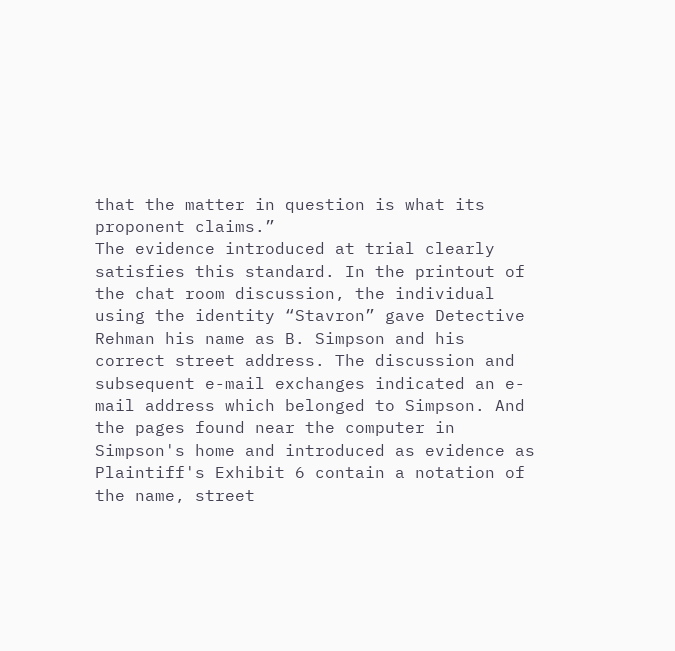that the matter in question is what its proponent claims.”
The evidence introduced at trial clearly satisfies this standard. In the printout of the chat room discussion, the individual using the identity “Stavron” gave Detective Rehman his name as B. Simpson and his correct street address. The discussion and subsequent e-mail exchanges indicated an e-mail address which belonged to Simpson. And the pages found near the computer in Simpson's home and introduced as evidence as Plaintiff's Exhibit 6 contain a notation of the name, street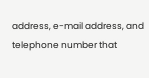address, e-mail address, and telephone number that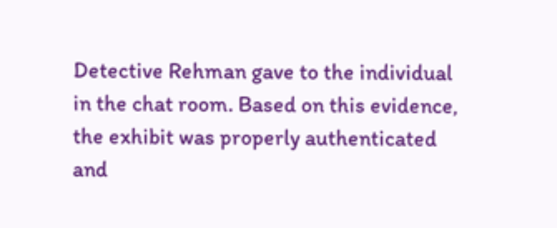Detective Rehman gave to the individual in the chat room. Based on this evidence, the exhibit was properly authenticated and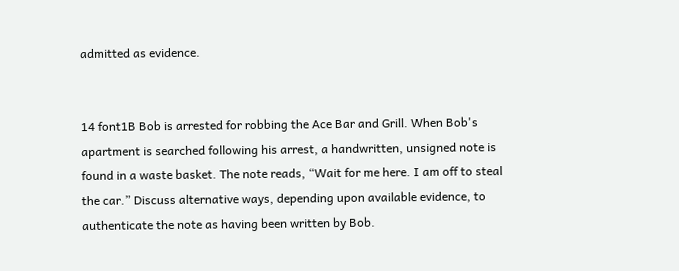admitted as evidence.


14 font1B Bob is arrested for robbing the Ace Bar and Grill. When Bob's apartment is searched following his arrest, a handwritten, unsigned note is found in a waste basket. The note reads, “Wait for me here. I am off to steal the car.” Discuss alternative ways, depending upon available evidence, to authenticate the note as having been written by Bob.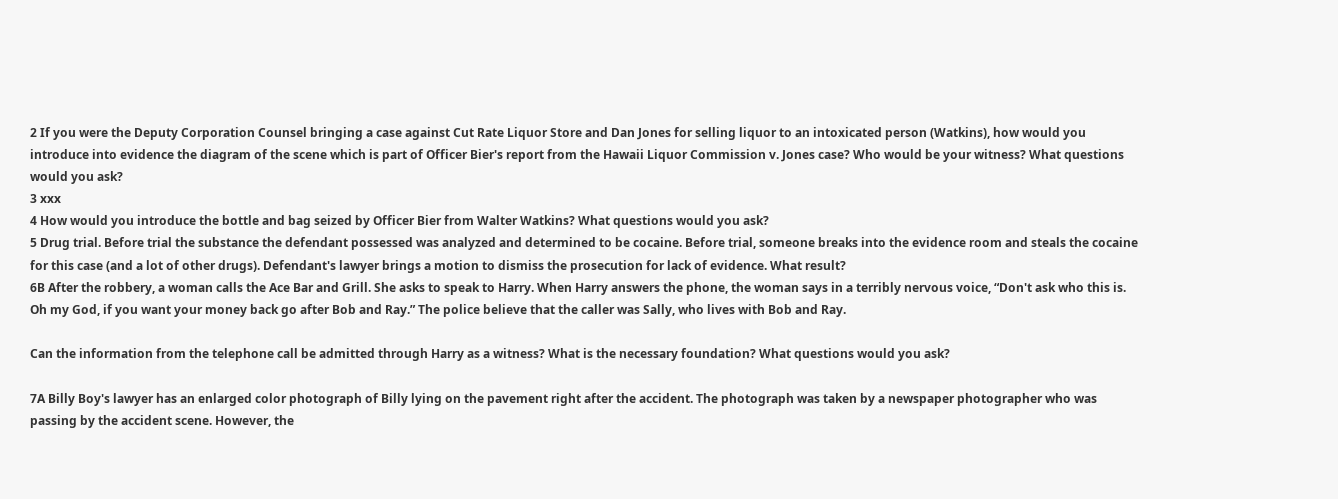2 If you were the Deputy Corporation Counsel bringing a case against Cut Rate Liquor Store and Dan Jones for selling liquor to an intoxicated person (Watkins), how would you introduce into evidence the diagram of the scene which is part of Officer Bier's report from the Hawaii Liquor Commission v. Jones case? Who would be your witness? What questions would you ask?
3 xxx
4 How would you introduce the bottle and bag seized by Officer Bier from Walter Watkins? What questions would you ask?
5 Drug trial. Before trial the substance the defendant possessed was analyzed and determined to be cocaine. Before trial, someone breaks into the evidence room and steals the cocaine for this case (and a lot of other drugs). Defendant's lawyer brings a motion to dismiss the prosecution for lack of evidence. What result?
6B After the robbery, a woman calls the Ace Bar and Grill. She asks to speak to Harry. When Harry answers the phone, the woman says in a terribly nervous voice, “Don't ask who this is. Oh my God, if you want your money back go after Bob and Ray.” The police believe that the caller was Sally, who lives with Bob and Ray.

Can the information from the telephone call be admitted through Harry as a witness? What is the necessary foundation? What questions would you ask?

7A Billy Boy's lawyer has an enlarged color photograph of Billy lying on the pavement right after the accident. The photograph was taken by a newspaper photographer who was passing by the accident scene. However, the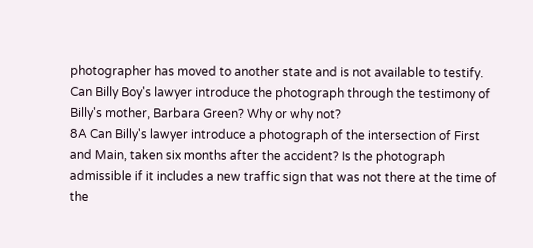photographer has moved to another state and is not available to testify. Can Billy Boy's lawyer introduce the photograph through the testimony of Billy's mother, Barbara Green? Why or why not?
8A Can Billy's lawyer introduce a photograph of the intersection of First and Main, taken six months after the accident? Is the photograph admissible if it includes a new traffic sign that was not there at the time of the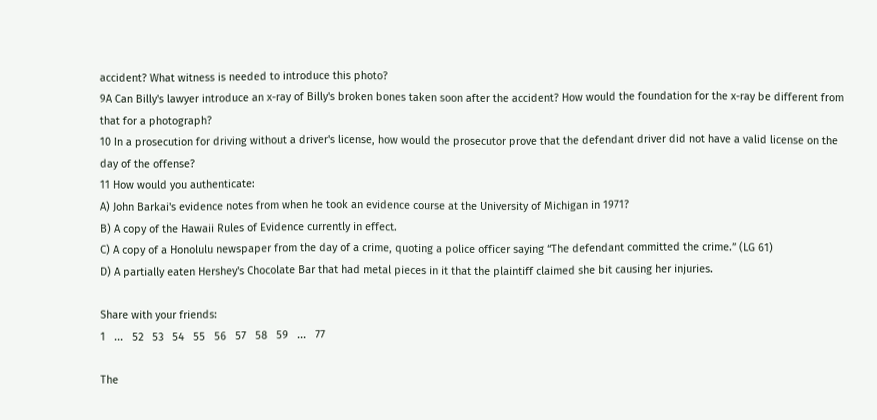accident? What witness is needed to introduce this photo?
9A Can Billy's lawyer introduce an x-ray of Billy's broken bones taken soon after the accident? How would the foundation for the x-ray be different from that for a photograph?
10 In a prosecution for driving without a driver's license, how would the prosecutor prove that the defendant driver did not have a valid license on the day of the offense?
11 How would you authenticate:
A) John Barkai's evidence notes from when he took an evidence course at the University of Michigan in 1971?
B) A copy of the Hawaii Rules of Evidence currently in effect.
C) A copy of a Honolulu newspaper from the day of a crime, quoting a police officer saying “The defendant committed the crime.” (LG 61)
D) A partially eaten Hershey's Chocolate Bar that had metal pieces in it that the plaintiff claimed she bit causing her injuries.

Share with your friends:
1   ...   52   53   54   55   56   57   58   59   ...   77

The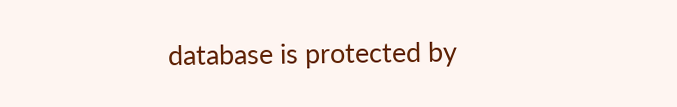database is protected by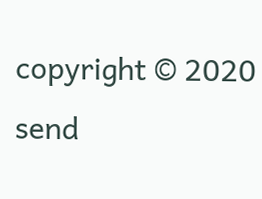copyright © 2020
send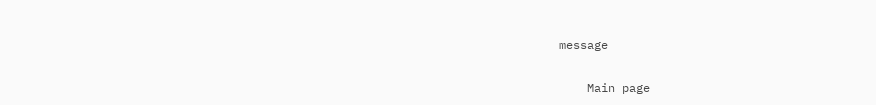message

    Main page